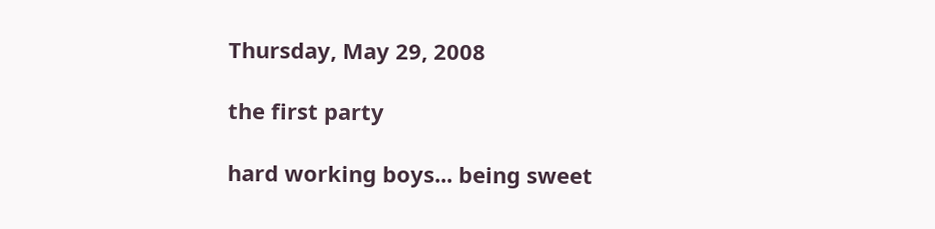Thursday, May 29, 2008

the first party

hard working boys... being sweet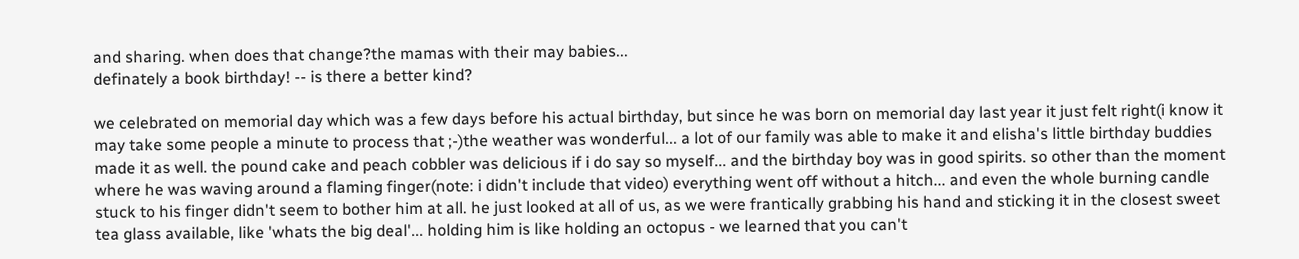and sharing. when does that change?the mamas with their may babies...
definately a book birthday! -- is there a better kind?

we celebrated on memorial day which was a few days before his actual birthday, but since he was born on memorial day last year it just felt right(i know it may take some people a minute to process that ;-)the weather was wonderful... a lot of our family was able to make it and elisha's little birthday buddies made it as well. the pound cake and peach cobbler was delicious if i do say so myself... and the birthday boy was in good spirits. so other than the moment where he was waving around a flaming finger(note: i didn't include that video) everything went off without a hitch... and even the whole burning candle stuck to his finger didn't seem to bother him at all. he just looked at all of us, as we were frantically grabbing his hand and sticking it in the closest sweet tea glass available, like 'whats the big deal'... holding him is like holding an octopus - we learned that you can't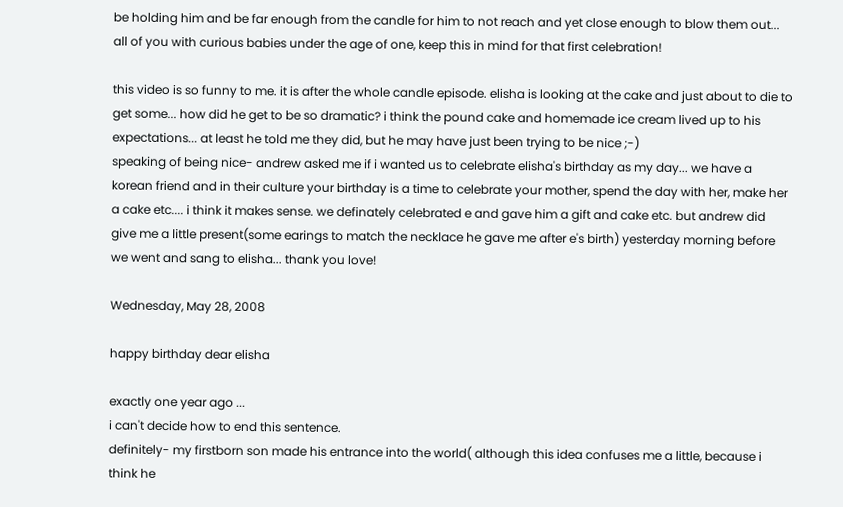be holding him and be far enough from the candle for him to not reach and yet close enough to blow them out... all of you with curious babies under the age of one, keep this in mind for that first celebration!

this video is so funny to me. it is after the whole candle episode. elisha is looking at the cake and just about to die to get some... how did he get to be so dramatic? i think the pound cake and homemade ice cream lived up to his expectations... at least he told me they did, but he may have just been trying to be nice ;-)
speaking of being nice- andrew asked me if i wanted us to celebrate elisha's birthday as my day... we have a korean friend and in their culture your birthday is a time to celebrate your mother, spend the day with her, make her a cake etc.... i think it makes sense. we definately celebrated e and gave him a gift and cake etc. but andrew did give me a little present(some earings to match the necklace he gave me after e's birth) yesterday morning before we went and sang to elisha... thank you love!

Wednesday, May 28, 2008

happy birthday dear elisha

exactly one year ago ...
i can't decide how to end this sentence.
definitely- my firstborn son made his entrance into the world( although this idea confuses me a little, because i think he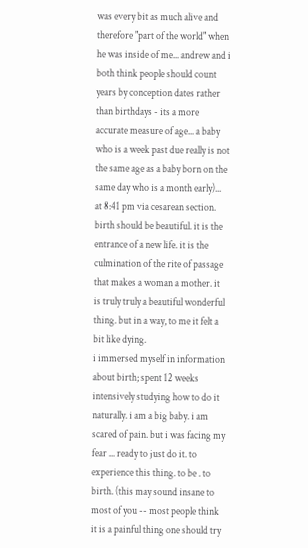was every bit as much alive and therefore "part of the world" when he was inside of me... andrew and i both think people should count years by conception dates rather than birthdays - its a more accurate measure of age... a baby who is a week past due really is not the same age as a baby born on the same day who is a month early)... at 8:41 pm via cesarean section.
birth should be beautiful. it is the entrance of a new life. it is the culmination of the rite of passage that makes a woman a mother. it is truly truly a beautiful wonderful thing. but in a way, to me it felt a bit like dying.
i immersed myself in information about birth; spent 12 weeks intensively studying how to do it naturally. i am a big baby. i am scared of pain. but i was facing my fear ... ready to just do it. to experience this thing. to be . to birth. (this may sound insane to most of you -- most people think it is a painful thing one should try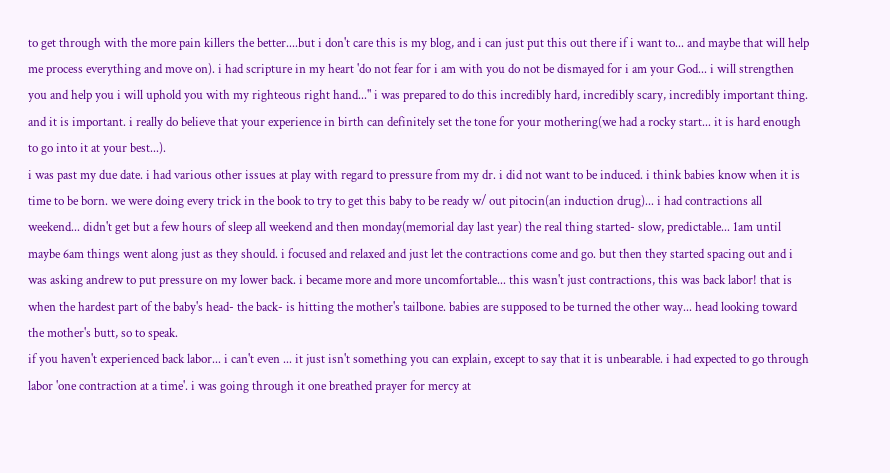to get through with the more pain killers the better....but i don't care this is my blog, and i can just put this out there if i want to... and maybe that will help me process everything and move on). i had scripture in my heart 'do not fear for i am with you do not be dismayed for i am your God... i will strengthen you and help you i will uphold you with my righteous right hand..." i was prepared to do this incredibly hard, incredibly scary, incredibly important thing. and it is important. i really do believe that your experience in birth can definitely set the tone for your mothering(we had a rocky start... it is hard enough to go into it at your best...).
i was past my due date. i had various other issues at play with regard to pressure from my dr. i did not want to be induced. i think babies know when it is time to be born. we were doing every trick in the book to try to get this baby to be ready w/ out pitocin(an induction drug)... i had contractions all weekend... didn't get but a few hours of sleep all weekend and then monday(memorial day last year) the real thing started- slow, predictable... 1am until maybe 6am things went along just as they should. i focused and relaxed and just let the contractions come and go. but then they started spacing out and i was asking andrew to put pressure on my lower back. i became more and more uncomfortable... this wasn't just contractions, this was back labor! that is when the hardest part of the baby's head- the back- is hitting the mother's tailbone. babies are supposed to be turned the other way... head looking toward the mother's butt, so to speak.
if you haven't experienced back labor... i can't even ... it just isn't something you can explain, except to say that it is unbearable. i had expected to go through labor 'one contraction at a time'. i was going through it one breathed prayer for mercy at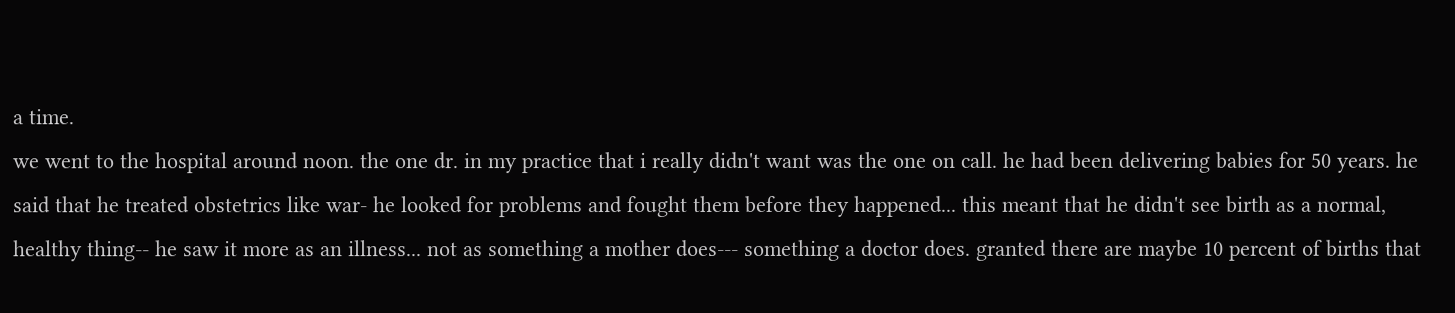a time.
we went to the hospital around noon. the one dr. in my practice that i really didn't want was the one on call. he had been delivering babies for 50 years. he said that he treated obstetrics like war- he looked for problems and fought them before they happened... this meant that he didn't see birth as a normal, healthy thing-- he saw it more as an illness... not as something a mother does--- something a doctor does. granted there are maybe 10 percent of births that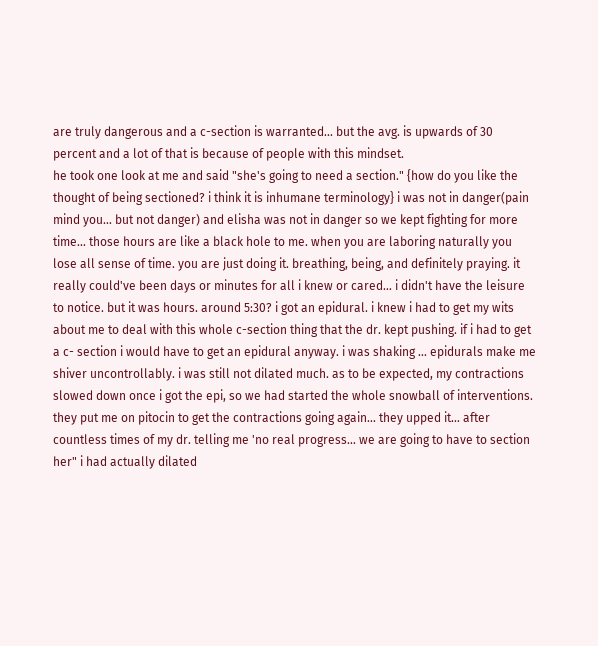are truly dangerous and a c-section is warranted... but the avg. is upwards of 30 percent and a lot of that is because of people with this mindset.
he took one look at me and said "she's going to need a section." {how do you like the thought of being sectioned? i think it is inhumane terminology} i was not in danger(pain mind you... but not danger) and elisha was not in danger so we kept fighting for more time... those hours are like a black hole to me. when you are laboring naturally you lose all sense of time. you are just doing it. breathing, being, and definitely praying. it really could've been days or minutes for all i knew or cared... i didn't have the leisure to notice. but it was hours. around 5:30? i got an epidural. i knew i had to get my wits about me to deal with this whole c-section thing that the dr. kept pushing. if i had to get a c- section i would have to get an epidural anyway. i was shaking ... epidurals make me shiver uncontrollably. i was still not dilated much. as to be expected, my contractions slowed down once i got the epi, so we had started the whole snowball of interventions. they put me on pitocin to get the contractions going again... they upped it... after countless times of my dr. telling me 'no real progress... we are going to have to section her" i had actually dilated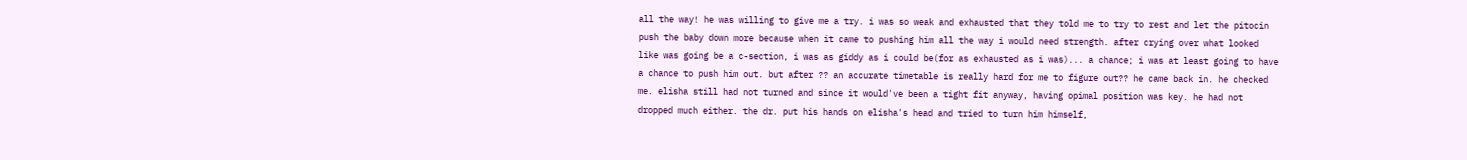all the way! he was willing to give me a try. i was so weak and exhausted that they told me to try to rest and let the pitocin push the baby down more because when it came to pushing him all the way i would need strength. after crying over what looked like was going be a c-section, i was as giddy as i could be(for as exhausted as i was)... a chance; i was at least going to have a chance to push him out. but after ?? an accurate timetable is really hard for me to figure out?? he came back in. he checked me. elisha still had not turned and since it would've been a tight fit anyway, having opimal position was key. he had not dropped much either. the dr. put his hands on elisha's head and tried to turn him himself,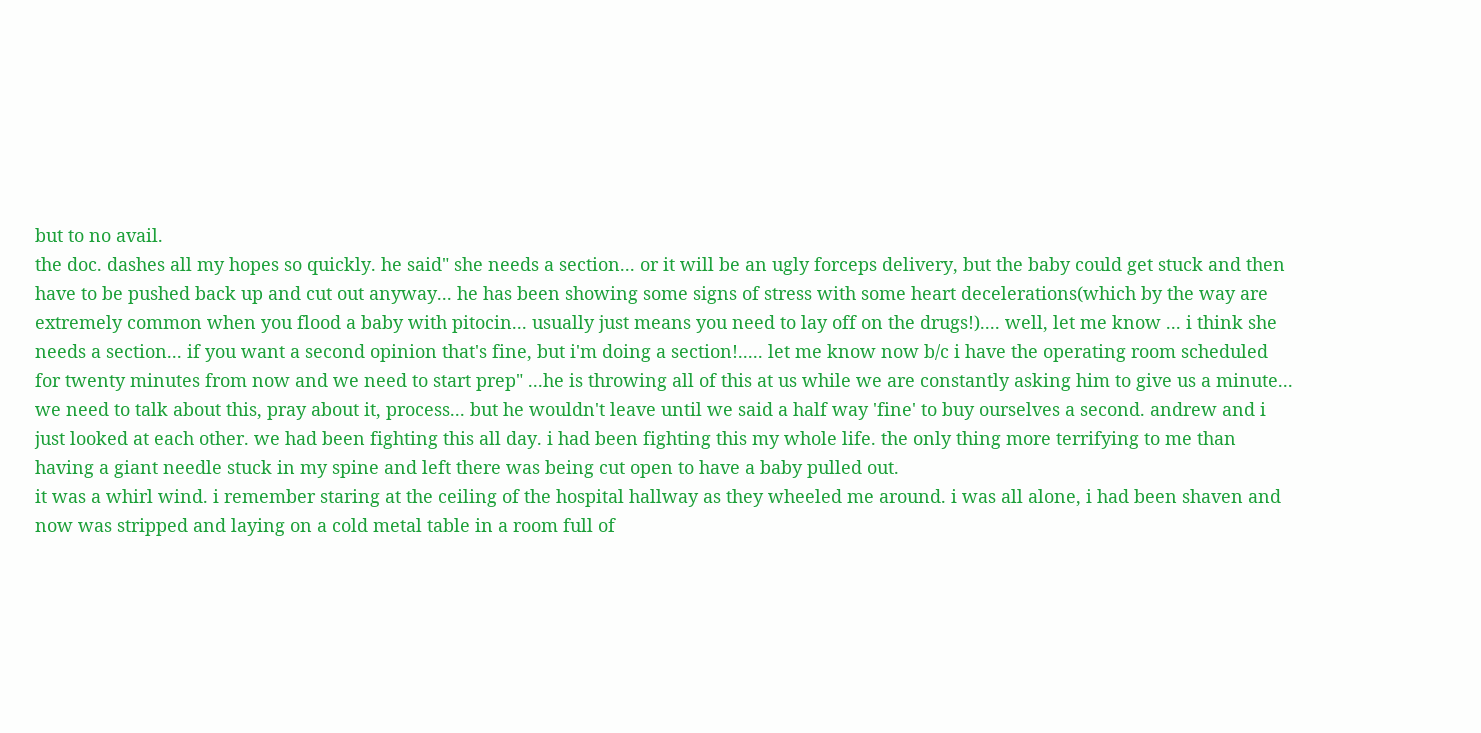but to no avail.
the doc. dashes all my hopes so quickly. he said" she needs a section... or it will be an ugly forceps delivery, but the baby could get stuck and then have to be pushed back up and cut out anyway... he has been showing some signs of stress with some heart decelerations(which by the way are extremely common when you flood a baby with pitocin... usually just means you need to lay off on the drugs!).... well, let me know ... i think she needs a section... if you want a second opinion that's fine, but i'm doing a section!..... let me know now b/c i have the operating room scheduled for twenty minutes from now and we need to start prep" ...he is throwing all of this at us while we are constantly asking him to give us a minute... we need to talk about this, pray about it, process... but he wouldn't leave until we said a half way 'fine' to buy ourselves a second. andrew and i just looked at each other. we had been fighting this all day. i had been fighting this my whole life. the only thing more terrifying to me than having a giant needle stuck in my spine and left there was being cut open to have a baby pulled out.
it was a whirl wind. i remember staring at the ceiling of the hospital hallway as they wheeled me around. i was all alone, i had been shaven and now was stripped and laying on a cold metal table in a room full of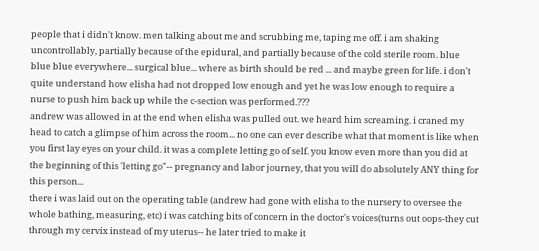people that i didn't know. men talking about me and scrubbing me, taping me off. i am shaking uncontrollably, partially because of the epidural, and partially because of the cold sterile room. blue blue blue everywhere... surgical blue... where as birth should be red ... and maybe green for life. i don't quite understand how elisha had not dropped low enough and yet he was low enough to require a nurse to push him back up while the c-section was performed.???
andrew was allowed in at the end when elisha was pulled out. we heard him screaming. i craned my head to catch a glimpse of him across the room... no one can ever describe what that moment is like when you first lay eyes on your child. it was a complete letting go of self. you know even more than you did at the beginning of this 'letting go"-- pregnancy and labor journey, that you will do absolutely ANY thing for this person...
there i was laid out on the operating table (andrew had gone with elisha to the nursery to oversee the whole bathing, measuring, etc) i was catching bits of concern in the doctor's voices(turns out oops-they cut through my cervix instead of my uterus-- he later tried to make it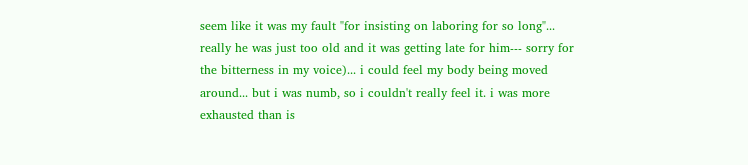seem like it was my fault "for insisting on laboring for so long"... really he was just too old and it was getting late for him--- sorry for the bitterness in my voice)... i could feel my body being moved around... but i was numb, so i couldn't really feel it. i was more exhausted than is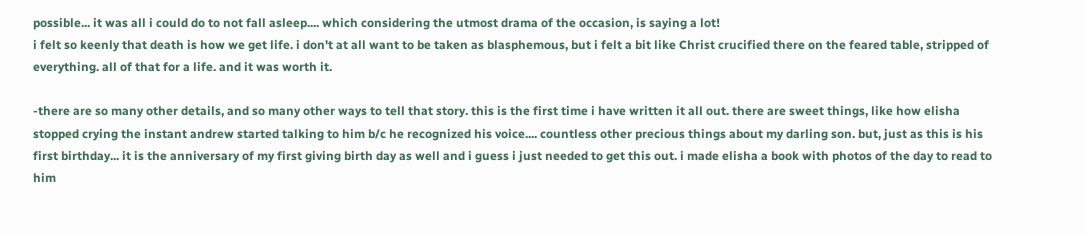possible... it was all i could do to not fall asleep.... which considering the utmost drama of the occasion, is saying a lot!
i felt so keenly that death is how we get life. i don't at all want to be taken as blasphemous, but i felt a bit like Christ crucified there on the feared table, stripped of everything. all of that for a life. and it was worth it.

-there are so many other details, and so many other ways to tell that story. this is the first time i have written it all out. there are sweet things, like how elisha stopped crying the instant andrew started talking to him b/c he recognized his voice.... countless other precious things about my darling son. but, just as this is his first birthday... it is the anniversary of my first giving birth day as well and i guess i just needed to get this out. i made elisha a book with photos of the day to read to him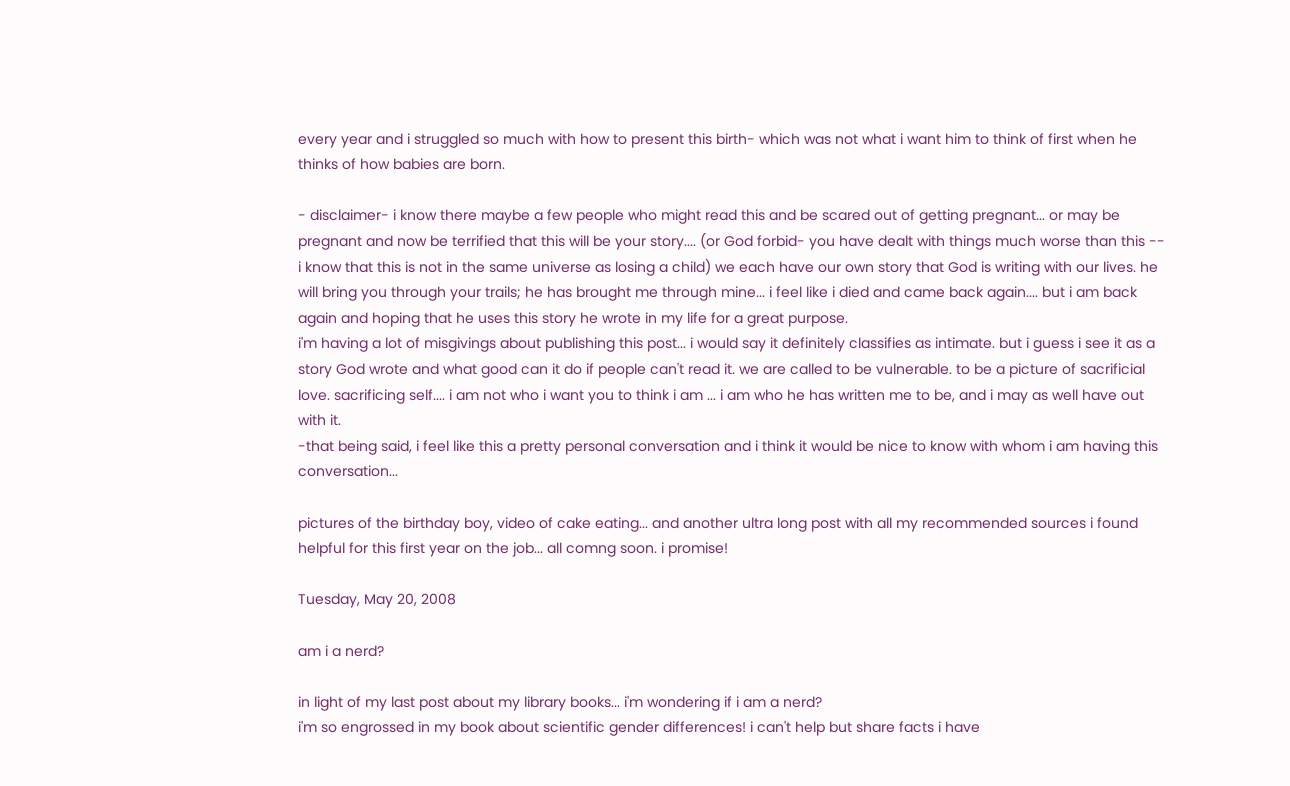every year and i struggled so much with how to present this birth- which was not what i want him to think of first when he thinks of how babies are born.

- disclaimer- i know there maybe a few people who might read this and be scared out of getting pregnant... or may be pregnant and now be terrified that this will be your story.... (or God forbid- you have dealt with things much worse than this -- i know that this is not in the same universe as losing a child) we each have our own story that God is writing with our lives. he will bring you through your trails; he has brought me through mine... i feel like i died and came back again.... but i am back again and hoping that he uses this story he wrote in my life for a great purpose.
i'm having a lot of misgivings about publishing this post... i would say it definitely classifies as intimate. but i guess i see it as a story God wrote and what good can it do if people can't read it. we are called to be vulnerable. to be a picture of sacrificial love. sacrificing self.... i am not who i want you to think i am ... i am who he has written me to be, and i may as well have out with it.
-that being said, i feel like this a pretty personal conversation and i think it would be nice to know with whom i am having this conversation...

pictures of the birthday boy, video of cake eating... and another ultra long post with all my recommended sources i found helpful for this first year on the job... all comng soon. i promise!

Tuesday, May 20, 2008

am i a nerd?

in light of my last post about my library books... i'm wondering if i am a nerd?
i'm so engrossed in my book about scientific gender differences! i can't help but share facts i have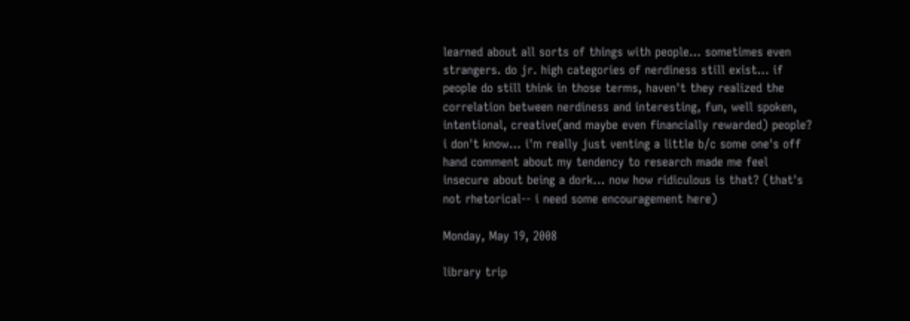learned about all sorts of things with people... sometimes even strangers. do jr. high categories of nerdiness still exist... if people do still think in those terms, haven't they realized the correlation between nerdiness and interesting, fun, well spoken, intentional, creative(and maybe even financially rewarded) people? i don't know... i'm really just venting a little b/c some one's off hand comment about my tendency to research made me feel insecure about being a dork... now how ridiculous is that? (that's not rhetorical-- i need some encouragement here)

Monday, May 19, 2008

library trip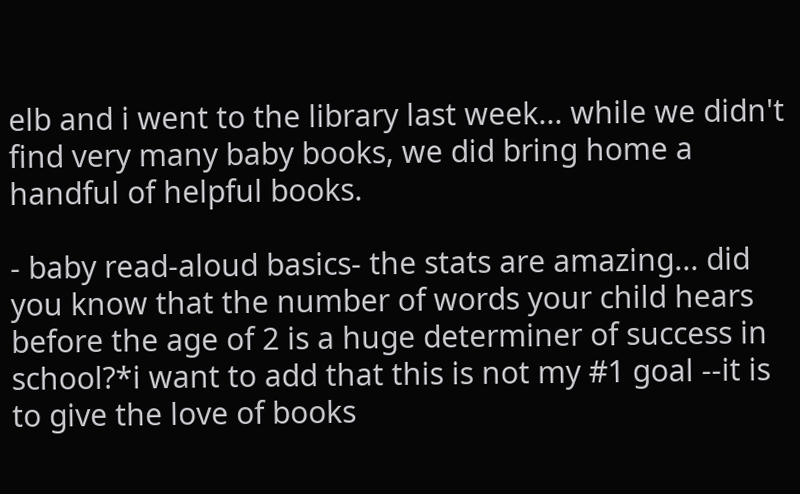elb and i went to the library last week... while we didn't find very many baby books, we did bring home a handful of helpful books.

- baby read-aloud basics- the stats are amazing... did you know that the number of words your child hears before the age of 2 is a huge determiner of success in school?*i want to add that this is not my #1 goal --it is to give the love of books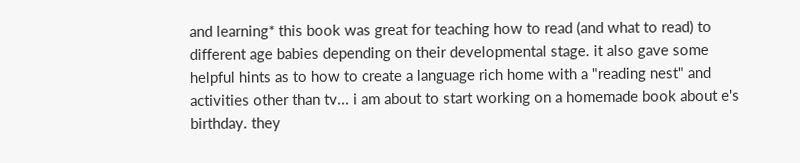and learning* this book was great for teaching how to read (and what to read) to different age babies depending on their developmental stage. it also gave some helpful hints as to how to create a language rich home with a "reading nest" and activities other than tv... i am about to start working on a homemade book about e's birthday. they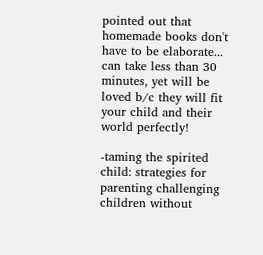pointed out that homemade books don't have to be elaborate... can take less than 30 minutes, yet will be loved b/c they will fit your child and their world perfectly!

-taming the spirited child: strategies for parenting challenging children without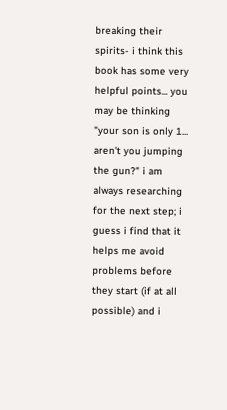breaking their spirits- i think this book has some very helpful points... you may be thinking "your son is only 1... aren't you jumping the gun?" i am always researching for the next step; i guess i find that it helps me avoid problems before they start (if at all possible) and i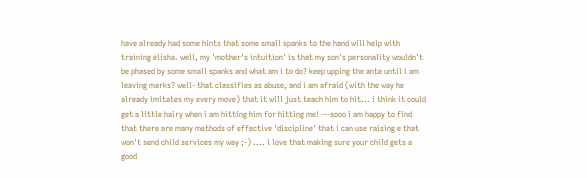have already had some hints that some small spanks to the hand will help with training elisha. well, my 'mother's intuition' is that my son's personality wouldn't be phased by some small spanks and what am i to do? keep upping the ante until i am leaving marks? well- that classifies as abuse, and i am afraid (with the way he already imitates my every move) that it will just teach him to hit... i think it could get a little hairy when i am hitting him for hitting me! ---sooo i am happy to find that there are many methods of effective 'discipline' that i can use raising e that won't send child services my way ;-) .... i love that making sure your child gets a good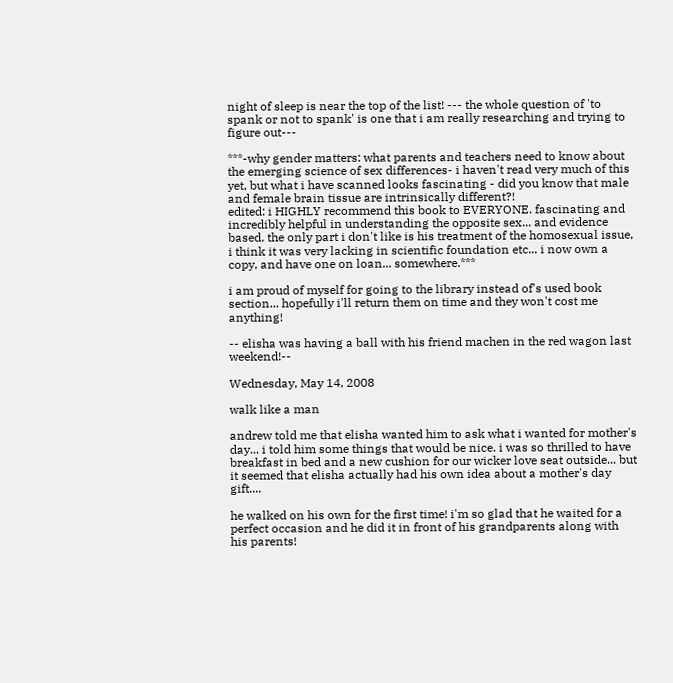night of sleep is near the top of the list! --- the whole question of 'to spank or not to spank' is one that i am really researching and trying to figure out---

***-why gender matters: what parents and teachers need to know about the emerging science of sex differences- i haven't read very much of this yet, but what i have scanned looks fascinating - did you know that male and female brain tissue are intrinsically different?!
edited: i HIGHLY recommend this book to EVERYONE. fascinating and incredibly helpful in understanding the opposite sex... and evidence based. the only part i don't like is his treatment of the homosexual issue, i think it was very lacking in scientific foundation etc... i now own a copy, and have one on loan... somewhere.***

i am proud of myself for going to the library instead of's used book section... hopefully i'll return them on time and they won't cost me anything!

-- elisha was having a ball with his friend machen in the red wagon last weekend!--

Wednesday, May 14, 2008

walk like a man

andrew told me that elisha wanted him to ask what i wanted for mother's day... i told him some things that would be nice. i was so thrilled to have breakfast in bed and a new cushion for our wicker love seat outside... but it seemed that elisha actually had his own idea about a mother's day gift....

he walked on his own for the first time! i'm so glad that he waited for a perfect occasion and he did it in front of his grandparents along with his parents!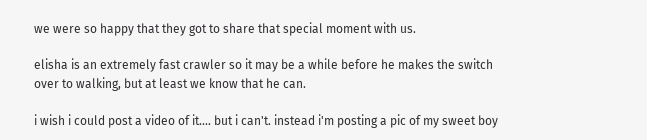we were so happy that they got to share that special moment with us.

elisha is an extremely fast crawler so it may be a while before he makes the switch over to walking, but at least we know that he can.

i wish i could post a video of it.... but i can't. instead i'm posting a pic of my sweet boy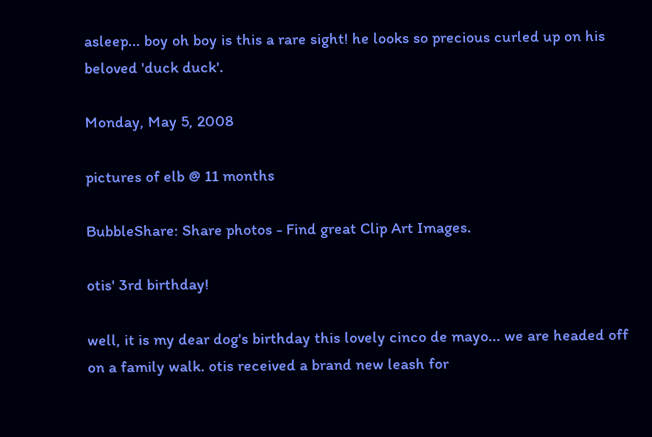asleep... boy oh boy is this a rare sight! he looks so precious curled up on his beloved 'duck duck'.

Monday, May 5, 2008

pictures of elb @ 11 months

BubbleShare: Share photos - Find great Clip Art Images.

otis' 3rd birthday!

well, it is my dear dog's birthday this lovely cinco de mayo... we are headed off on a family walk. otis received a brand new leash for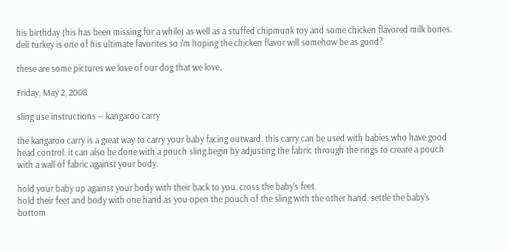his birthday (his has been missing for a while) as well as a stuffed chipmunk toy and some chicken flavored milk bones. deli turkey is one of his ultimate favorites so i'm hoping the chicken flavor will somehow be as good?

these are some pictures we love of our dog that we love.

Friday, May 2, 2008

sling use instructions -- kangaroo carry

the kangaroo carry is a great way to carry your baby facing outward. this carry can be used with babies who have good head control. it can also be done with a pouch sling.begin by adjusting the fabric through the rings to create a pouch with a wall of fabric against your body.

hold your baby up against your body with their back to you. cross the baby's feet.
hold their feet and body with one hand as you open the pouch of the sling with the other hand. settle the baby's bottom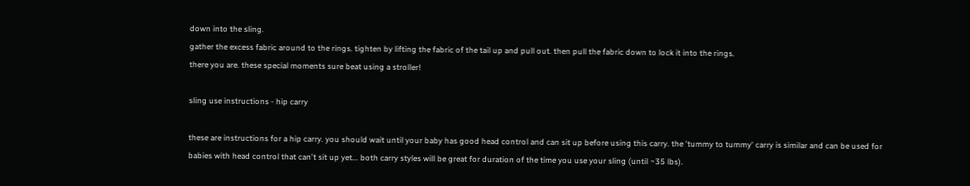down into the sling.
gather the excess fabric around to the rings. tighten by lifting the fabric of the tail up and pull out. then pull the fabric down to lock it into the rings.
there you are. these special moments sure beat using a stroller!

sling use instructions - hip carry

these are instructions for a hip carry. you should wait until your baby has good head control and can sit up before using this carry. the 'tummy to tummy' carry is similar and can be used for babies with head control that can't sit up yet... both carry styles will be great for duration of the time you use your sling (until ~35 lbs).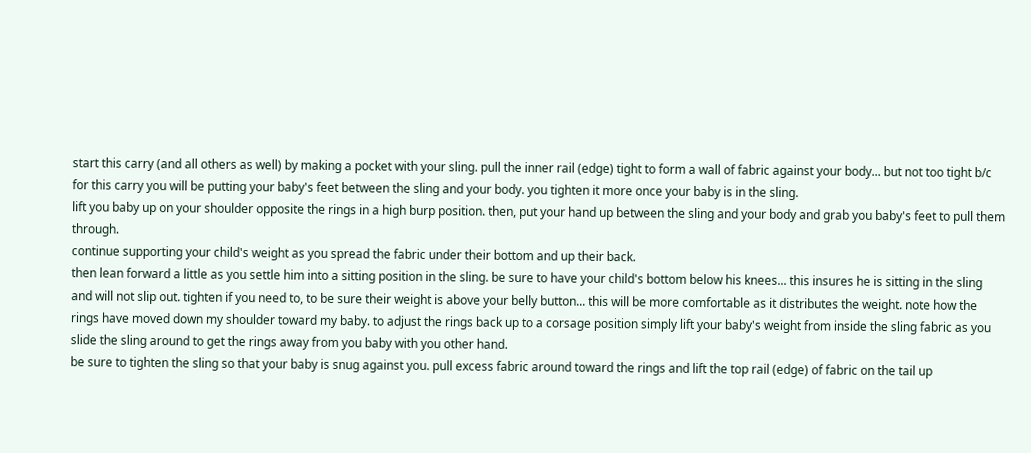start this carry (and all others as well) by making a pocket with your sling. pull the inner rail (edge) tight to form a wall of fabric against your body... but not too tight b/c for this carry you will be putting your baby's feet between the sling and your body. you tighten it more once your baby is in the sling.
lift you baby up on your shoulder opposite the rings in a high burp position. then, put your hand up between the sling and your body and grab you baby's feet to pull them through.
continue supporting your child's weight as you spread the fabric under their bottom and up their back.
then lean forward a little as you settle him into a sitting position in the sling. be sure to have your child's bottom below his knees... this insures he is sitting in the sling and will not slip out. tighten if you need to, to be sure their weight is above your belly button... this will be more comfortable as it distributes the weight. note how the rings have moved down my shoulder toward my baby. to adjust the rings back up to a corsage position simply lift your baby's weight from inside the sling fabric as you slide the sling around to get the rings away from you baby with you other hand.
be sure to tighten the sling so that your baby is snug against you. pull excess fabric around toward the rings and lift the top rail (edge) of fabric on the tail up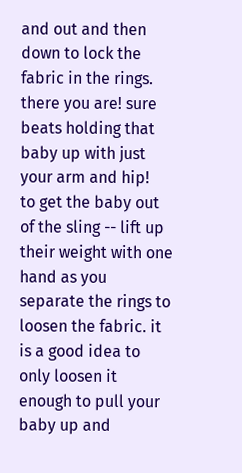and out and then down to lock the fabric in the rings.
there you are! sure beats holding that baby up with just your arm and hip!
to get the baby out of the sling -- lift up their weight with one hand as you separate the rings to loosen the fabric. it is a good idea to only loosen it enough to pull your baby up and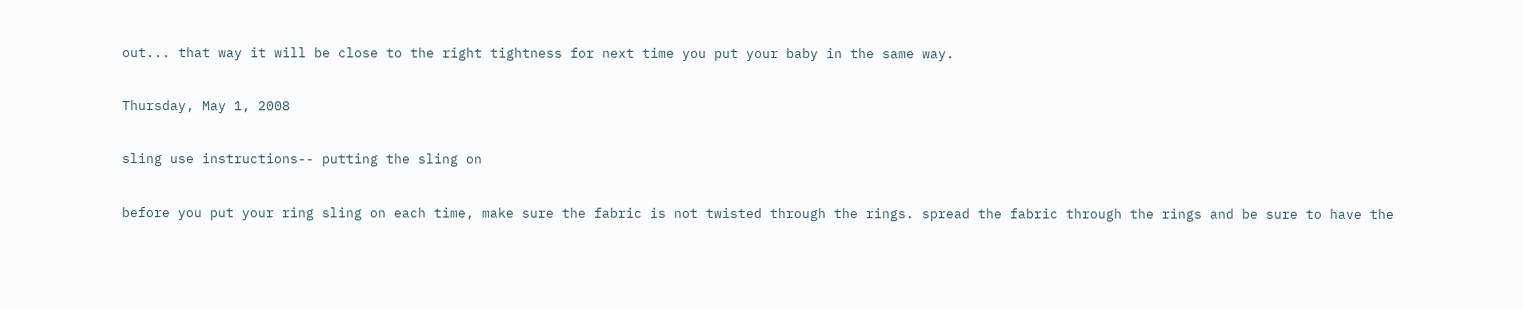out... that way it will be close to the right tightness for next time you put your baby in the same way.

Thursday, May 1, 2008

sling use instructions-- putting the sling on

before you put your ring sling on each time, make sure the fabric is not twisted through the rings. spread the fabric through the rings and be sure to have the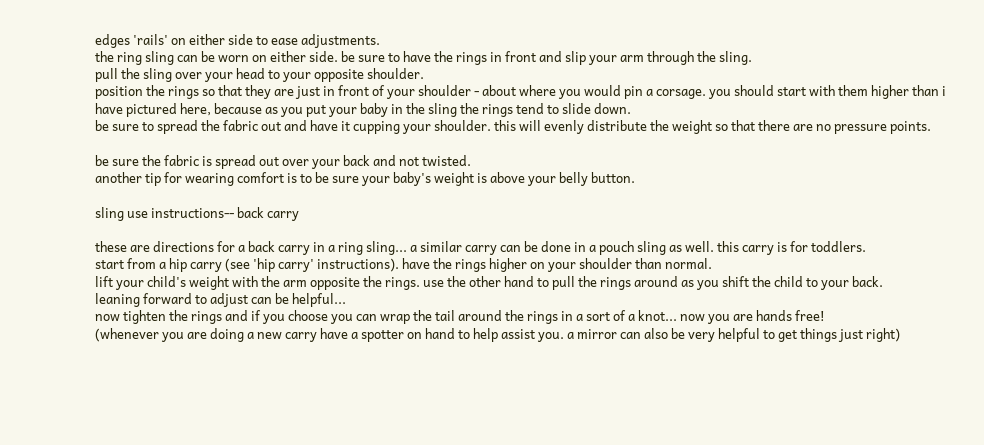edges 'rails' on either side to ease adjustments.
the ring sling can be worn on either side. be sure to have the rings in front and slip your arm through the sling.
pull the sling over your head to your opposite shoulder.
position the rings so that they are just in front of your shoulder - about where you would pin a corsage. you should start with them higher than i have pictured here, because as you put your baby in the sling the rings tend to slide down.
be sure to spread the fabric out and have it cupping your shoulder. this will evenly distribute the weight so that there are no pressure points.

be sure the fabric is spread out over your back and not twisted.
another tip for wearing comfort is to be sure your baby's weight is above your belly button.

sling use instructions-- back carry

these are directions for a back carry in a ring sling... a similar carry can be done in a pouch sling as well. this carry is for toddlers.
start from a hip carry (see 'hip carry' instructions). have the rings higher on your shoulder than normal.
lift your child's weight with the arm opposite the rings. use the other hand to pull the rings around as you shift the child to your back.
leaning forward to adjust can be helpful...
now tighten the rings and if you choose you can wrap the tail around the rings in a sort of a knot... now you are hands free!
(whenever you are doing a new carry have a spotter on hand to help assist you. a mirror can also be very helpful to get things just right)